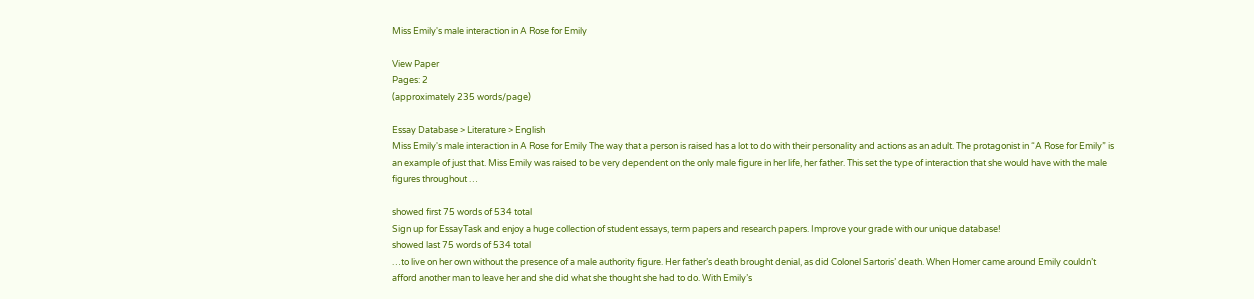Miss Emily's male interaction in A Rose for Emily

View Paper
Pages: 2
(approximately 235 words/page)

Essay Database > Literature > English
Miss Emily's male interaction in A Rose for Emily The way that a person is raised has a lot to do with their personality and actions as an adult. The protagonist in “A Rose for Emily” is an example of just that. Miss Emily was raised to be very dependent on the only male figure in her life, her father. This set the type of interaction that she would have with the male figures throughout …

showed first 75 words of 534 total
Sign up for EssayTask and enjoy a huge collection of student essays, term papers and research papers. Improve your grade with our unique database!
showed last 75 words of 534 total
…to live on her own without the presence of a male authority figure. Her father’s death brought denial, as did Colonel Sartoris’ death. When Homer came around Emily couldn’t afford another man to leave her and she did what she thought she had to do. With Emily’s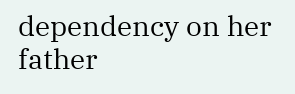dependency on her father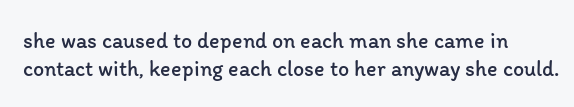she was caused to depend on each man she came in contact with, keeping each close to her anyway she could.